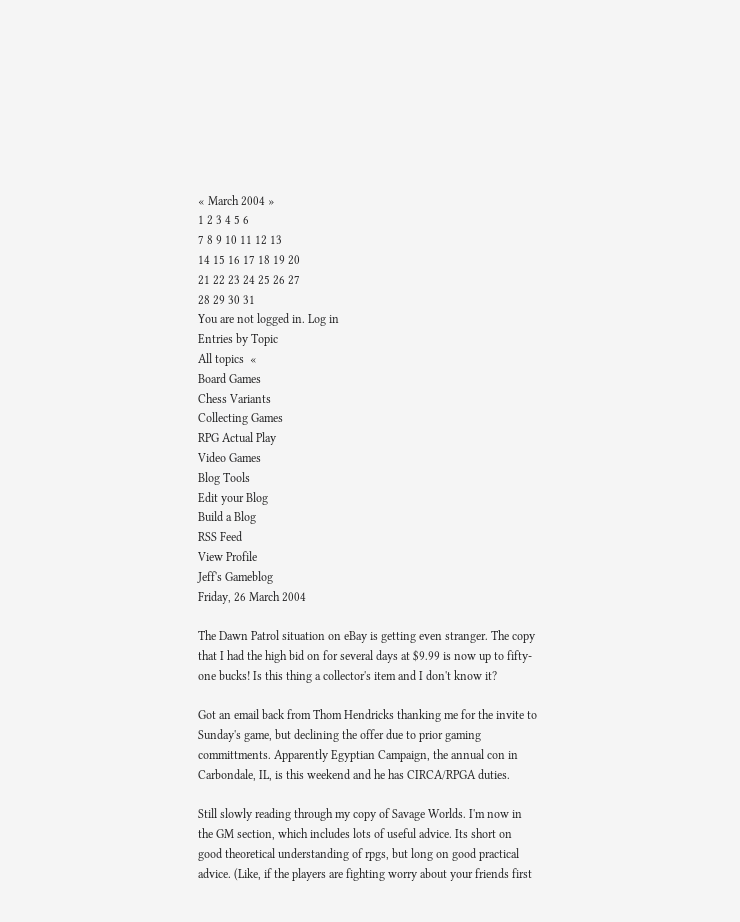« March 2004 »
1 2 3 4 5 6
7 8 9 10 11 12 13
14 15 16 17 18 19 20
21 22 23 24 25 26 27
28 29 30 31
You are not logged in. Log in
Entries by Topic
All topics  «
Board Games
Chess Variants
Collecting Games
RPG Actual Play
Video Games
Blog Tools
Edit your Blog
Build a Blog
RSS Feed
View Profile
Jeff's Gameblog
Friday, 26 March 2004

The Dawn Patrol situation on eBay is getting even stranger. The copy that I had the high bid on for several days at $9.99 is now up to fifty-one bucks! Is this thing a collector's item and I don't know it?

Got an email back from Thom Hendricks thanking me for the invite to Sunday's game, but declining the offer due to prior gaming committments. Apparently Egyptian Campaign, the annual con in Carbondale, IL, is this weekend and he has CIRCA/RPGA duties.

Still slowly reading through my copy of Savage Worlds. I'm now in the GM section, which includes lots of useful advice. Its short on good theoretical understanding of rpgs, but long on good practical advice. (Like, if the players are fighting worry about your friends first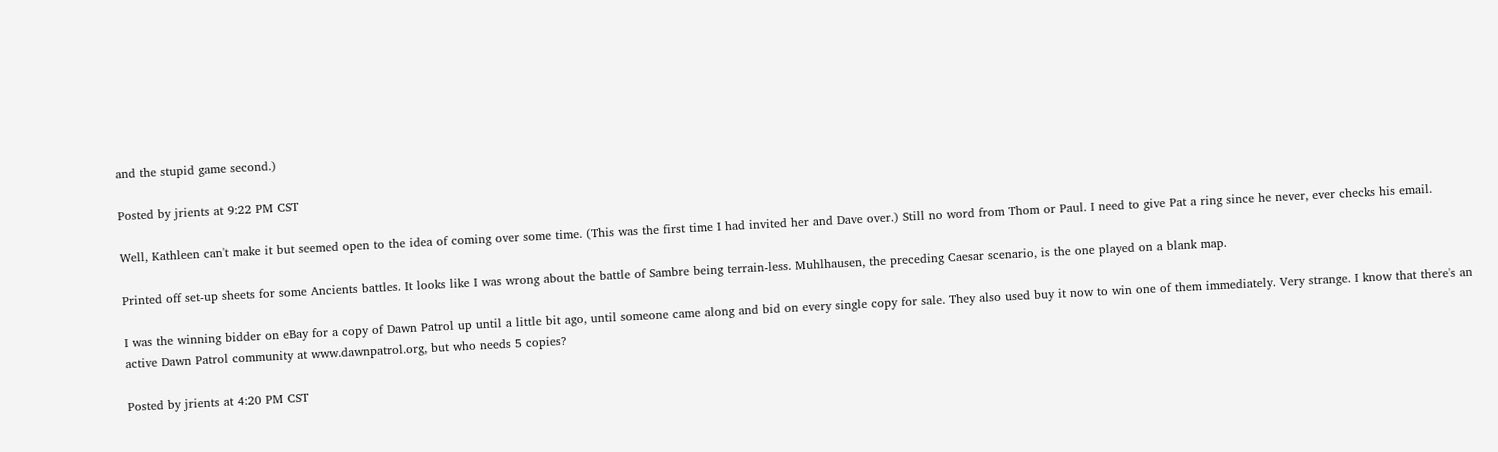and the stupid game second.)

Posted by jrients at 9:22 PM CST

Well, Kathleen can't make it but seemed open to the idea of coming over some time. (This was the first time I had invited her and Dave over.) Still no word from Thom or Paul. I need to give Pat a ring since he never, ever checks his email.

Printed off set-up sheets for some Ancients battles. It looks like I was wrong about the battle of Sambre being terrain-less. Muhlhausen, the preceding Caesar scenario, is the one played on a blank map.

I was the winning bidder on eBay for a copy of Dawn Patrol up until a little bit ago, until someone came along and bid on every single copy for sale. They also used buy it now to win one of them immediately. Very strange. I know that there's an active Dawn Patrol community at www.dawnpatrol.org, but who needs 5 copies?

Posted by jrients at 4:20 PM CST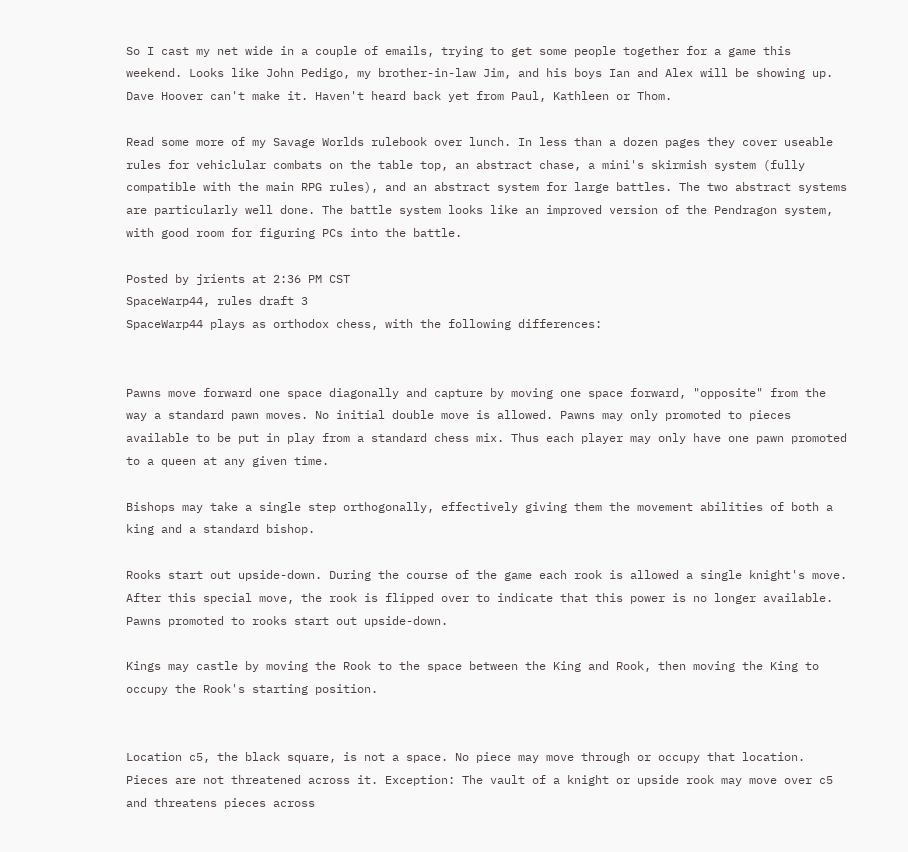So I cast my net wide in a couple of emails, trying to get some people together for a game this weekend. Looks like John Pedigo, my brother-in-law Jim, and his boys Ian and Alex will be showing up. Dave Hoover can't make it. Haven't heard back yet from Paul, Kathleen or Thom.

Read some more of my Savage Worlds rulebook over lunch. In less than a dozen pages they cover useable rules for vehiclular combats on the table top, an abstract chase, a mini's skirmish system (fully compatible with the main RPG rules), and an abstract system for large battles. The two abstract systems are particularly well done. The battle system looks like an improved version of the Pendragon system, with good room for figuring PCs into the battle.

Posted by jrients at 2:36 PM CST
SpaceWarp44, rules draft 3
SpaceWarp44 plays as orthodox chess, with the following differences:


Pawns move forward one space diagonally and capture by moving one space forward, "opposite" from the way a standard pawn moves. No initial double move is allowed. Pawns may only promoted to pieces available to be put in play from a standard chess mix. Thus each player may only have one pawn promoted to a queen at any given time.

Bishops may take a single step orthogonally, effectively giving them the movement abilities of both a king and a standard bishop.

Rooks start out upside-down. During the course of the game each rook is allowed a single knight's move. After this special move, the rook is flipped over to indicate that this power is no longer available. Pawns promoted to rooks start out upside-down.

Kings may castle by moving the Rook to the space between the King and Rook, then moving the King to occupy the Rook's starting position.


Location c5, the black square, is not a space. No piece may move through or occupy that location. Pieces are not threatened across it. Exception: The vault of a knight or upside rook may move over c5 and threatens pieces across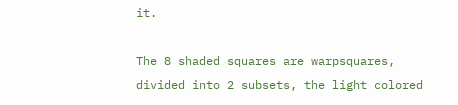it.

The 8 shaded squares are warpsquares, divided into 2 subsets, the light colored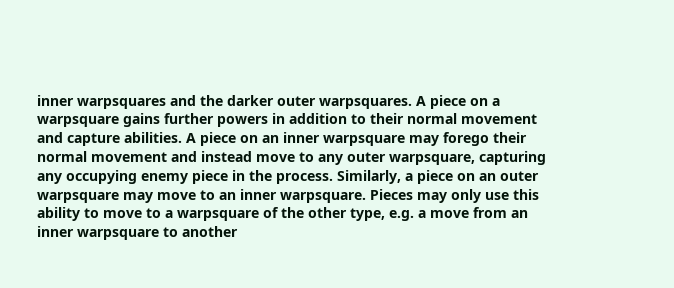inner warpsquares and the darker outer warpsquares. A piece on a warpsquare gains further powers in addition to their normal movement and capture abilities. A piece on an inner warpsquare may forego their normal movement and instead move to any outer warpsquare, capturing any occupying enemy piece in the process. Similarly, a piece on an outer warpsquare may move to an inner warpsquare. Pieces may only use this ability to move to a warpsquare of the other type, e.g. a move from an inner warpsquare to another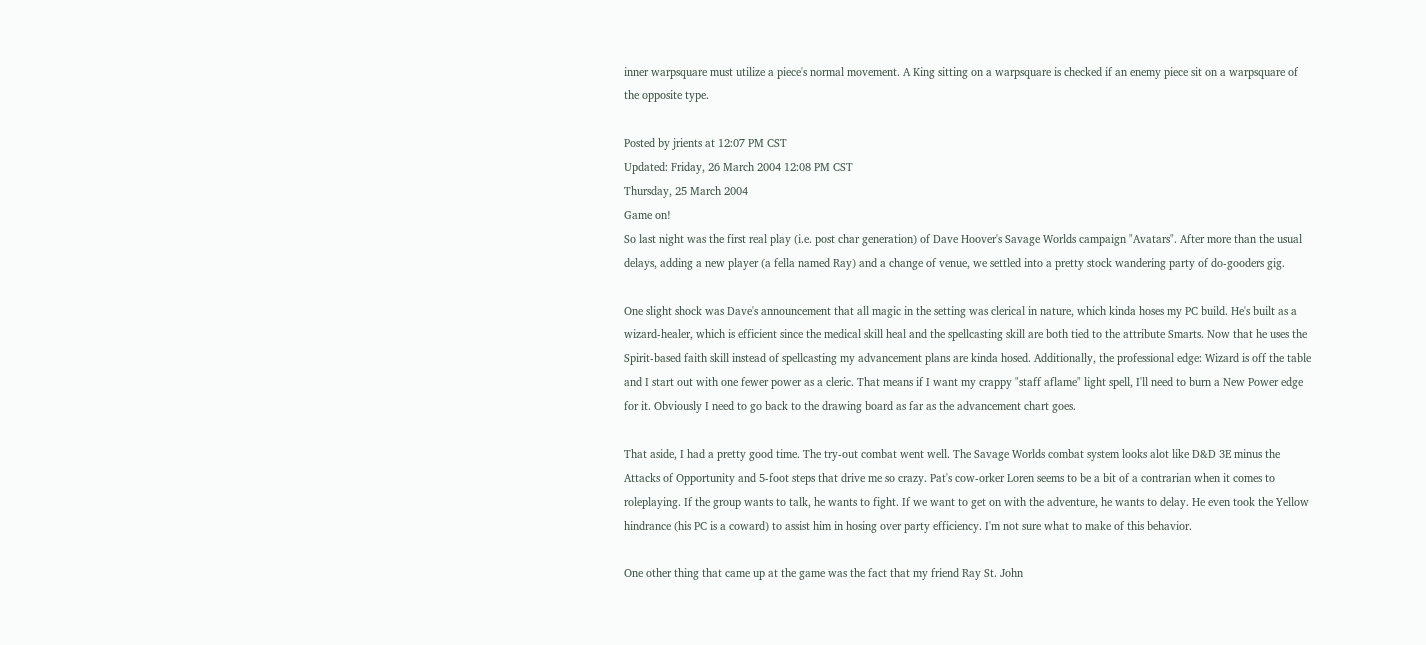inner warpsquare must utilize a piece's normal movement. A King sitting on a warpsquare is checked if an enemy piece sit on a warpsquare of the opposite type.

Posted by jrients at 12:07 PM CST
Updated: Friday, 26 March 2004 12:08 PM CST
Thursday, 25 March 2004
Game on!
So last night was the first real play (i.e. post char generation) of Dave Hoover's Savage Worlds campaign "Avatars". After more than the usual delays, adding a new player (a fella named Ray) and a change of venue, we settled into a pretty stock wandering party of do-gooders gig.

One slight shock was Dave's announcement that all magic in the setting was clerical in nature, which kinda hoses my PC build. He's built as a wizard-healer, which is efficient since the medical skill heal and the spellcasting skill are both tied to the attribute Smarts. Now that he uses the Spirit-based faith skill instead of spellcasting my advancement plans are kinda hosed. Additionally, the professional edge: Wizard is off the table and I start out with one fewer power as a cleric. That means if I want my crappy "staff aflame" light spell, I'll need to burn a New Power edge for it. Obviously I need to go back to the drawing board as far as the advancement chart goes.

That aside, I had a pretty good time. The try-out combat went well. The Savage Worlds combat system looks alot like D&D 3E minus the Attacks of Opportunity and 5-foot steps that drive me so crazy. Pat's cow-orker Loren seems to be a bit of a contrarian when it comes to roleplaying. If the group wants to talk, he wants to fight. If we want to get on with the adventure, he wants to delay. He even took the Yellow hindrance (his PC is a coward) to assist him in hosing over party efficiency. I'm not sure what to make of this behavior.

One other thing that came up at the game was the fact that my friend Ray St. John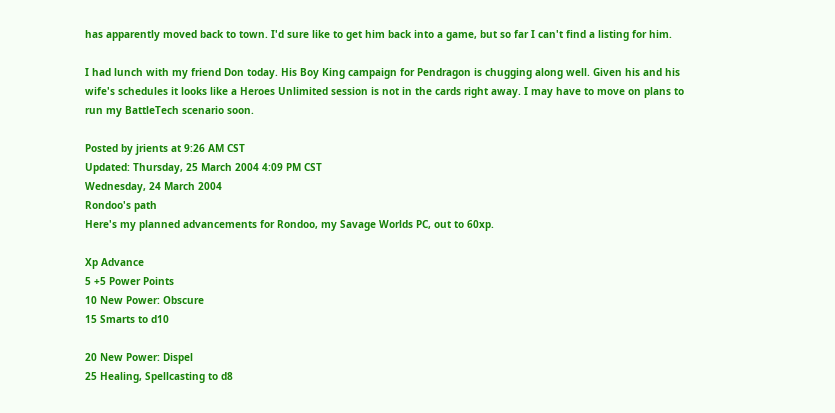has apparently moved back to town. I'd sure like to get him back into a game, but so far I can't find a listing for him.

I had lunch with my friend Don today. His Boy King campaign for Pendragon is chugging along well. Given his and his wife's schedules it looks like a Heroes Unlimited session is not in the cards right away. I may have to move on plans to run my BattleTech scenario soon.

Posted by jrients at 9:26 AM CST
Updated: Thursday, 25 March 2004 4:09 PM CST
Wednesday, 24 March 2004
Rondoo's path
Here's my planned advancements for Rondoo, my Savage Worlds PC, out to 60xp.

Xp Advance
5 +5 Power Points
10 New Power: Obscure
15 Smarts to d10

20 New Power: Dispel
25 Healing, Spellcasting to d8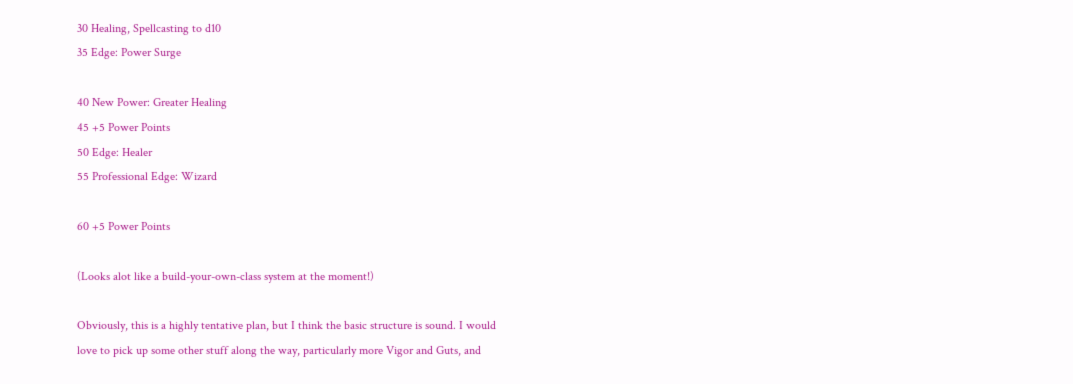30 Healing, Spellcasting to d10
35 Edge: Power Surge

40 New Power: Greater Healing
45 +5 Power Points
50 Edge: Healer
55 Professional Edge: Wizard

60 +5 Power Points

(Looks alot like a build-your-own-class system at the moment!)

Obviously, this is a highly tentative plan, but I think the basic structure is sound. I would love to pick up some other stuff along the way, particularly more Vigor and Guts, and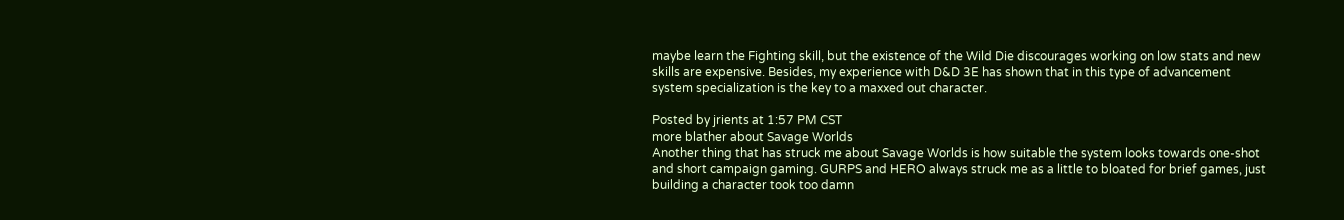maybe learn the Fighting skill, but the existence of the Wild Die discourages working on low stats and new skills are expensive. Besides, my experience with D&D 3E has shown that in this type of advancement system specialization is the key to a maxxed out character.

Posted by jrients at 1:57 PM CST
more blather about Savage Worlds
Another thing that has struck me about Savage Worlds is how suitable the system looks towards one-shot and short campaign gaming. GURPS and HERO always struck me as a little to bloated for brief games, just building a character took too damn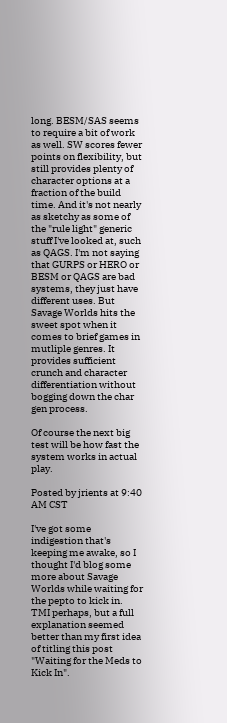long. BESM/SAS seems to require a bit of work as well. SW scores fewer points on flexibility, but still provides plenty of character options at a fraction of the build time. And it's not nearly as sketchy as some of the "rule light" generic stuff I've looked at, such as QAGS. I'm not saying that GURPS or HERO or BESM or QAGS are bad systems, they just have different uses. But Savage Worlds hits the sweet spot when it comes to brief games in mutliple genres. It provides sufficient crunch and character differentiation without bogging down the char gen process.

Of course the next big test will be how fast the system works in actual play.

Posted by jrients at 9:40 AM CST

I've got some indigestion that's keeping me awake, so I thought I'd blog some more about Savage Worlds while waiting for the pepto to kick in. TMI perhaps, but a full explanation seemed better than my first idea of titling this post "Waiting for the Meds to Kick In".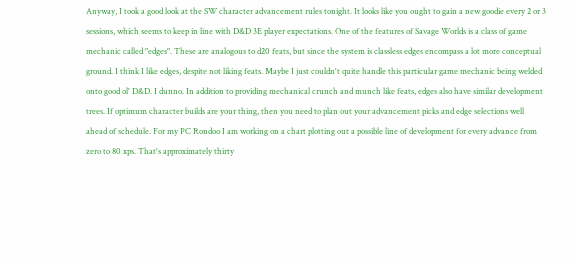Anyway, I took a good look at the SW character advancement rules tonight. It looks like you ought to gain a new goodie every 2 or 3 sessions, which seems to keep in line with D&D 3E player expectations. One of the features of Savage Worlds is a class of game mechanic called "edges". These are analogous to d20 feats, but since the system is classless edges encompass a lot more conceptual ground. I think I like edges, despite not liking feats. Maybe I just couldn't quite handle this particular game mechanic being welded onto good ol' D&D. I dunno. In addition to providing mechanical crunch and munch like feats, edges also have similar development trees. If optimum character builds are your thing, then you need to plan out your advancement picks and edge selections well ahead of schedule. For my PC Rondoo I am working on a chart plotting out a possible line of development for every advance from zero to 80 xps. That's approximately thirty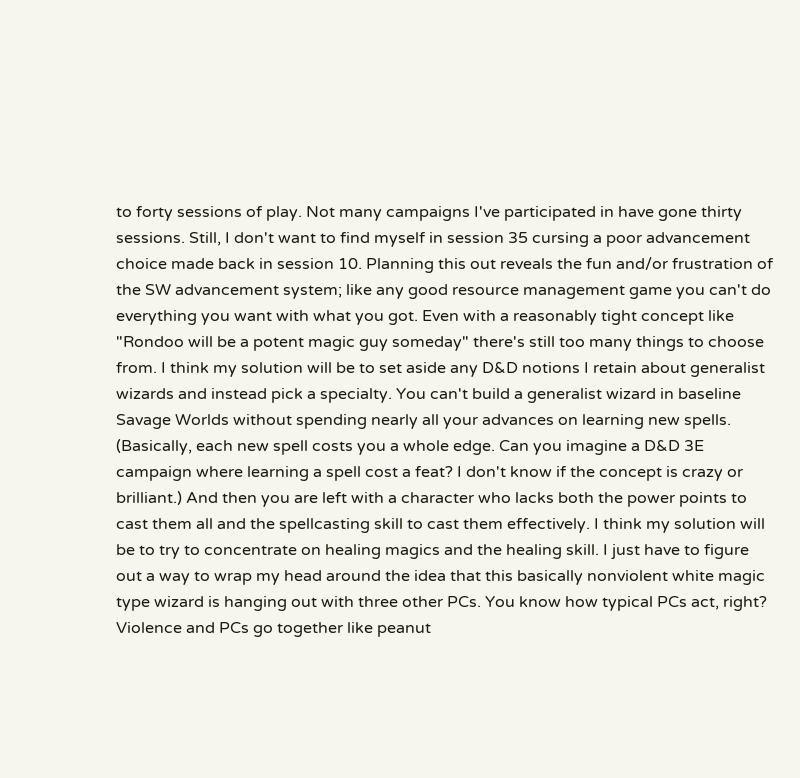to forty sessions of play. Not many campaigns I've participated in have gone thirty sessions. Still, I don't want to find myself in session 35 cursing a poor advancement choice made back in session 10. Planning this out reveals the fun and/or frustration of the SW advancement system; like any good resource management game you can't do everything you want with what you got. Even with a reasonably tight concept like "Rondoo will be a potent magic guy someday" there's still too many things to choose from. I think my solution will be to set aside any D&D notions I retain about generalist wizards and instead pick a specialty. You can't build a generalist wizard in baseline Savage Worlds without spending nearly all your advances on learning new spells. (Basically, each new spell costs you a whole edge. Can you imagine a D&D 3E campaign where learning a spell cost a feat? I don't know if the concept is crazy or brilliant.) And then you are left with a character who lacks both the power points to cast them all and the spellcasting skill to cast them effectively. I think my solution will be to try to concentrate on healing magics and the healing skill. I just have to figure out a way to wrap my head around the idea that this basically nonviolent white magic type wizard is hanging out with three other PCs. You know how typical PCs act, right? Violence and PCs go together like peanut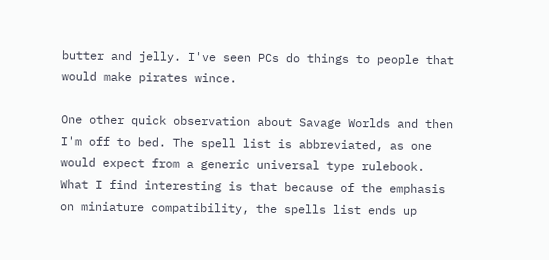butter and jelly. I've seen PCs do things to people that would make pirates wince.

One other quick observation about Savage Worlds and then I'm off to bed. The spell list is abbreviated, as one would expect from a generic universal type rulebook. What I find interesting is that because of the emphasis on miniature compatibility, the spells list ends up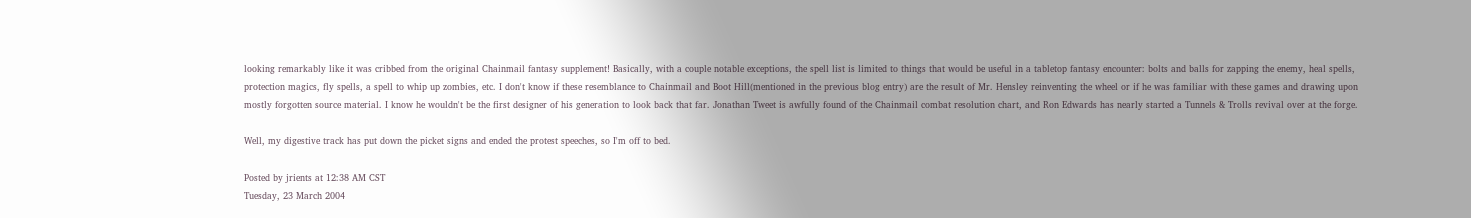looking remarkably like it was cribbed from the original Chainmail fantasy supplement! Basically, with a couple notable exceptions, the spell list is limited to things that would be useful in a tabletop fantasy encounter: bolts and balls for zapping the enemy, heal spells, protection magics, fly spells, a spell to whip up zombies, etc. I don't know if these resemblance to Chainmail and Boot Hill(mentioned in the previous blog entry) are the result of Mr. Hensley reinventing the wheel or if he was familiar with these games and drawing upon mostly forgotten source material. I know he wouldn't be the first designer of his generation to look back that far. Jonathan Tweet is awfully found of the Chainmail combat resolution chart, and Ron Edwards has nearly started a Tunnels & Trolls revival over at the forge.

Well, my digestive track has put down the picket signs and ended the protest speeches, so I'm off to bed.

Posted by jrients at 12:38 AM CST
Tuesday, 23 March 2004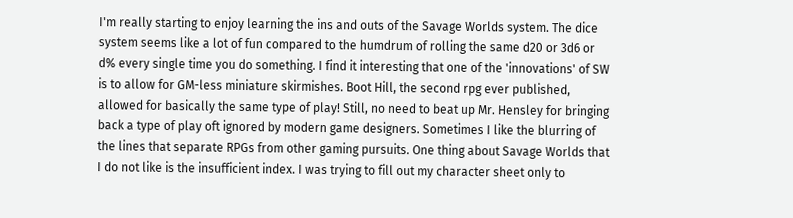I'm really starting to enjoy learning the ins and outs of the Savage Worlds system. The dice system seems like a lot of fun compared to the humdrum of rolling the same d20 or 3d6 or d% every single time you do something. I find it interesting that one of the 'innovations' of SW is to allow for GM-less miniature skirmishes. Boot Hill, the second rpg ever published, allowed for basically the same type of play! Still, no need to beat up Mr. Hensley for bringing back a type of play oft ignored by modern game designers. Sometimes I like the blurring of the lines that separate RPGs from other gaming pursuits. One thing about Savage Worlds that I do not like is the insufficient index. I was trying to fill out my character sheet only to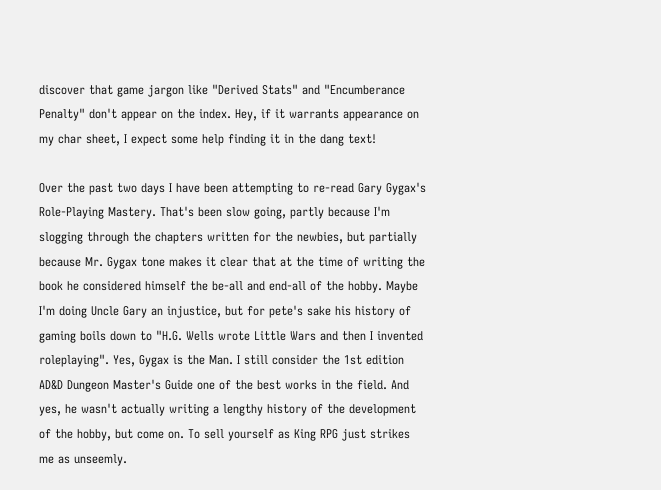discover that game jargon like "Derived Stats" and "Encumberance Penalty" don't appear on the index. Hey, if it warrants appearance on my char sheet, I expect some help finding it in the dang text!

Over the past two days I have been attempting to re-read Gary Gygax's Role-Playing Mastery. That's been slow going, partly because I'm slogging through the chapters written for the newbies, but partially because Mr. Gygax tone makes it clear that at the time of writing the book he considered himself the be-all and end-all of the hobby. Maybe I'm doing Uncle Gary an injustice, but for pete's sake his history of gaming boils down to "H.G. Wells wrote Little Wars and then I invented roleplaying". Yes, Gygax is the Man. I still consider the 1st edition AD&D Dungeon Master's Guide one of the best works in the field. And yes, he wasn't actually writing a lengthy history of the development of the hobby, but come on. To sell yourself as King RPG just strikes me as unseemly.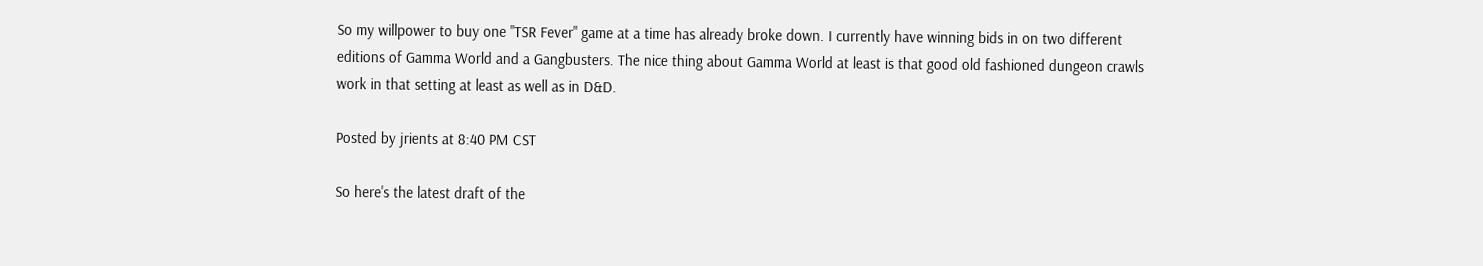So my willpower to buy one "TSR Fever" game at a time has already broke down. I currently have winning bids in on two different editions of Gamma World and a Gangbusters. The nice thing about Gamma World at least is that good old fashioned dungeon crawls work in that setting at least as well as in D&D.

Posted by jrients at 8:40 PM CST

So here's the latest draft of the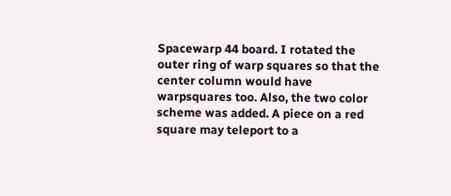Spacewarp 44 board. I rotated the outer ring of warp squares so that the center column would have warpsquares too. Also, the two color scheme was added. A piece on a red square may teleport to a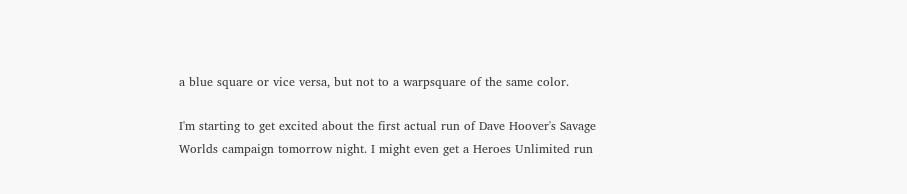a blue square or vice versa, but not to a warpsquare of the same color.

I'm starting to get excited about the first actual run of Dave Hoover's Savage Worlds campaign tomorrow night. I might even get a Heroes Unlimited run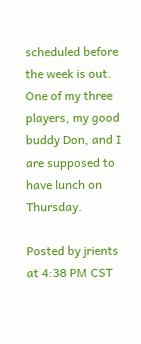scheduled before the week is out. One of my three players, my good buddy Don, and I are supposed to have lunch on Thursday.

Posted by jrients at 4:38 PM CST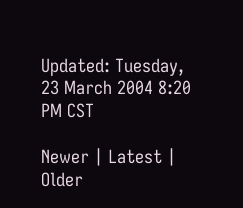Updated: Tuesday, 23 March 2004 8:20 PM CST

Newer | Latest | Older